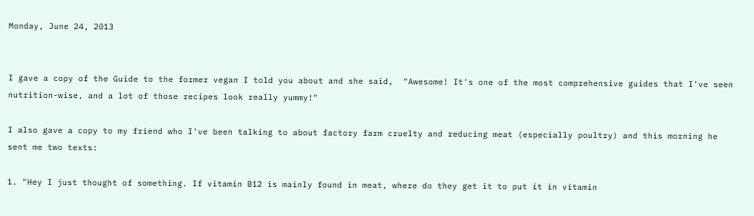Monday, June 24, 2013


I gave a copy of the Guide to the former vegan I told you about and she said,  "Awesome! It's one of the most comprehensive guides that I've seen nutrition-wise, and a lot of those recipes look really yummy!"

I also gave a copy to my friend who I've been talking to about factory farm cruelty and reducing meat (especially poultry) and this morning he sent me two texts:

1. "Hey I just thought of something. If vitamin B12 is mainly found in meat, where do they get it to put it in vitamin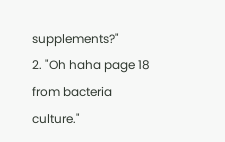supplements?"
2. "Oh haha page 18 from bacteria culture."